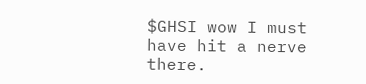$GHSI wow I must have hit a nerve there.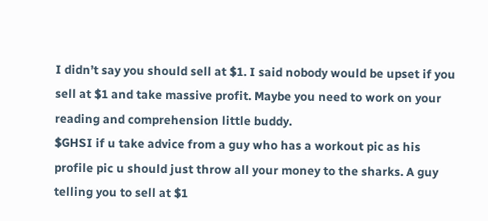I didn’t say you should sell at $1. I said nobody would be upset if you sell at $1 and take massive profit. Maybe you need to work on your reading and comprehension little buddy.
$GHSI if u take advice from a guy who has a workout pic as his profile pic u should just throw all your money to the sharks. A guy telling you to sell at $1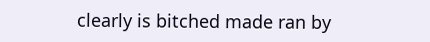clearly is bitched made ran by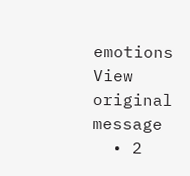emotions
View original message
  • 2